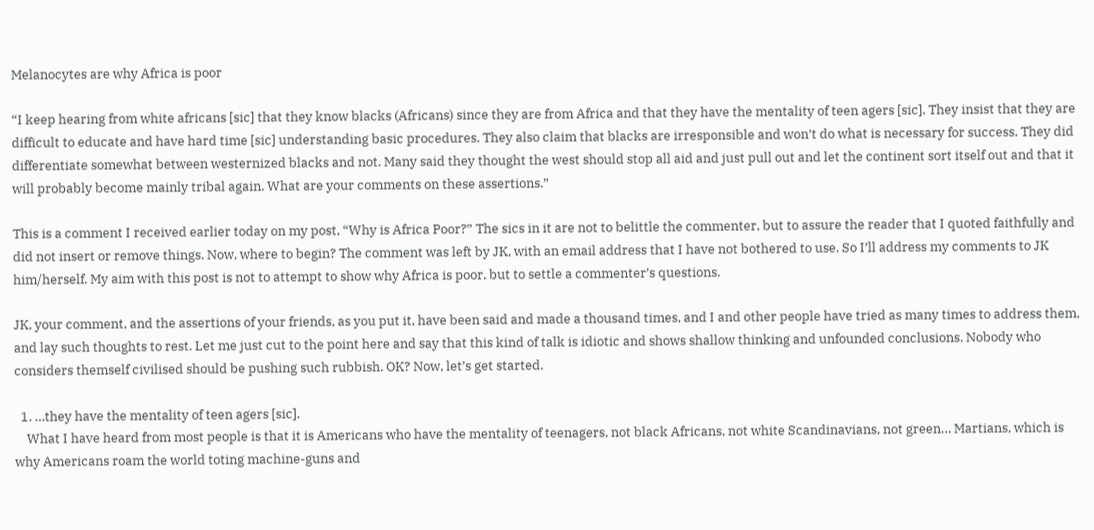Melanocytes are why Africa is poor

“I keep hearing from white africans [sic] that they know blacks (Africans) since they are from Africa and that they have the mentality of teen agers [sic]. They insist that they are difficult to educate and have hard time [sic] understanding basic procedures. They also claim that blacks are irresponsible and won’t do what is necessary for success. They did differentiate somewhat between westernized blacks and not. Many said they thought the west should stop all aid and just pull out and let the continent sort itself out and that it will probably become mainly tribal again. What are your comments on these assertions.”

This is a comment I received earlier today on my post, “Why is Africa Poor?” The sics in it are not to belittle the commenter, but to assure the reader that I quoted faithfully and did not insert or remove things. Now, where to begin? The comment was left by JK, with an email address that I have not bothered to use. So I’ll address my comments to JK him/herself. My aim with this post is not to attempt to show why Africa is poor, but to settle a commenter’s questions.

JK, your comment, and the assertions of your friends, as you put it, have been said and made a thousand times, and I and other people have tried as many times to address them, and lay such thoughts to rest. Let me just cut to the point here and say that this kind of talk is idiotic and shows shallow thinking and unfounded conclusions. Nobody who considers themself civilised should be pushing such rubbish. OK? Now, let’s get started.

  1. …they have the mentality of teen agers [sic].
    What I have heard from most people is that it is Americans who have the mentality of teenagers, not black Africans, not white Scandinavians, not green… Martians, which is why Americans roam the world toting machine-guns and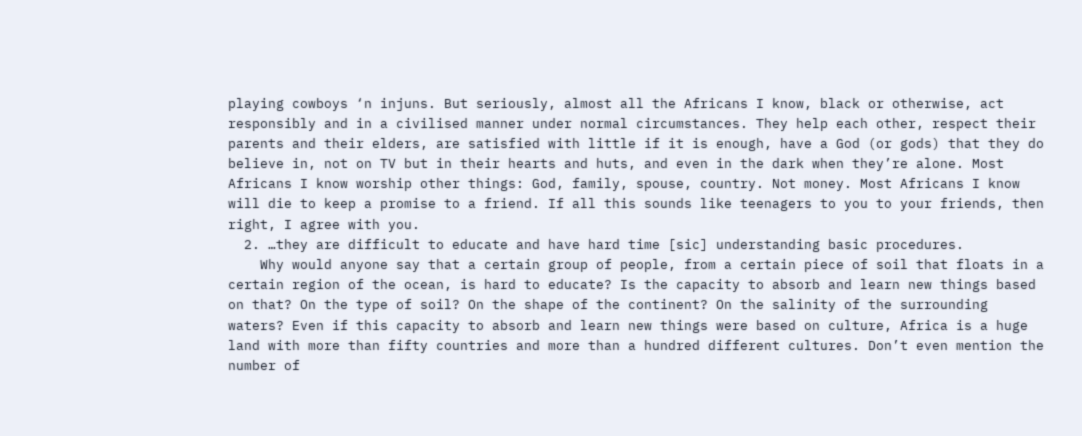playing cowboys ‘n injuns. But seriously, almost all the Africans I know, black or otherwise, act responsibly and in a civilised manner under normal circumstances. They help each other, respect their parents and their elders, are satisfied with little if it is enough, have a God (or gods) that they do believe in, not on TV but in their hearts and huts, and even in the dark when they’re alone. Most Africans I know worship other things: God, family, spouse, country. Not money. Most Africans I know will die to keep a promise to a friend. If all this sounds like teenagers to you to your friends, then right, I agree with you.
  2. …they are difficult to educate and have hard time [sic] understanding basic procedures.
    Why would anyone say that a certain group of people, from a certain piece of soil that floats in a certain region of the ocean, is hard to educate? Is the capacity to absorb and learn new things based on that? On the type of soil? On the shape of the continent? On the salinity of the surrounding waters? Even if this capacity to absorb and learn new things were based on culture, Africa is a huge land with more than fifty countries and more than a hundred different cultures. Don’t even mention the number of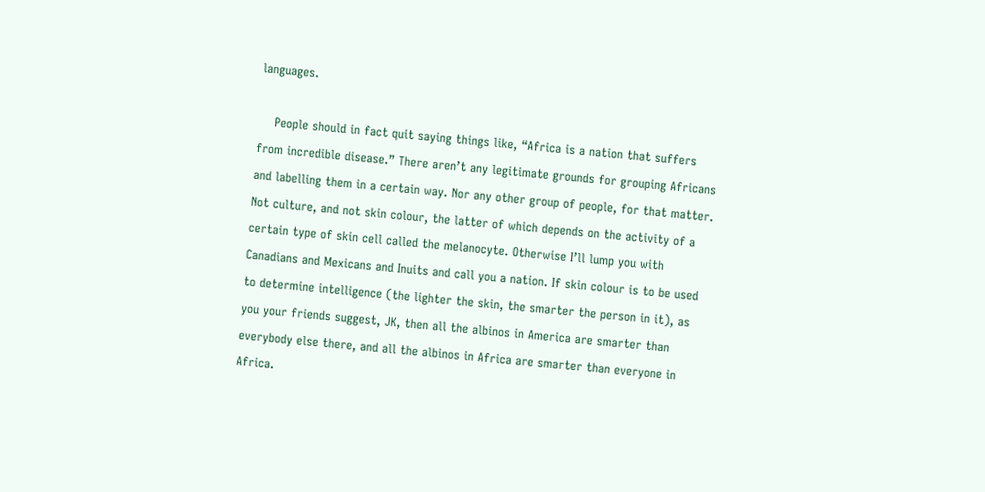languages.

    People should in fact quit saying things like, “Africa is a nation that suffers from incredible disease.” There aren’t any legitimate grounds for grouping Africans and labelling them in a certain way. Nor any other group of people, for that matter. Not culture, and not skin colour, the latter of which depends on the activity of a certain type of skin cell called the melanocyte. Otherwise I’ll lump you with Canadians and Mexicans and Inuits and call you a nation. If skin colour is to be used to determine intelligence (the lighter the skin, the smarter the person in it), as you your friends suggest, JK, then all the albinos in America are smarter than everybody else there, and all the albinos in Africa are smarter than everyone in Africa.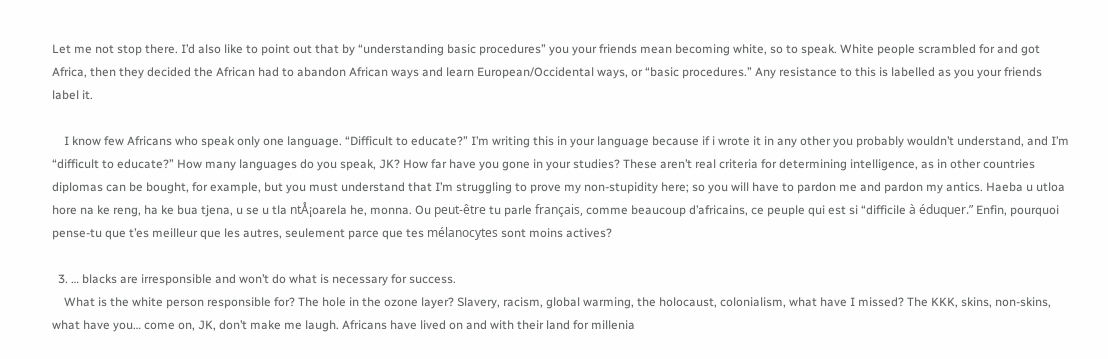Let me not stop there. I’d also like to point out that by “understanding basic procedures” you your friends mean becoming white, so to speak. White people scrambled for and got Africa, then they decided the African had to abandon African ways and learn European/Occidental ways, or “basic procedures.” Any resistance to this is labelled as you your friends label it.

    I know few Africans who speak only one language. “Difficult to educate?” I’m writing this in your language because if i wrote it in any other you probably wouldn’t understand, and I’m “difficult to educate?” How many languages do you speak, JK? How far have you gone in your studies? These aren’t real criteria for determining intelligence, as in other countries diplomas can be bought, for example, but you must understand that I’m struggling to prove my non-stupidity here; so you will have to pardon me and pardon my antics. Haeba u utloa hore na ke reng, ha ke bua tjena, u se u tla ntÅ¡oarela he, monna. Ou peut-être tu parle français, comme beaucoup d’africains, ce peuple qui est si “difficile à éduquer.” Enfin, pourquoi pense-tu que t’es meilleur que les autres, seulement parce que tes mélanocytes sont moins actives?

  3. … blacks are irresponsible and won’t do what is necessary for success.
    What is the white person responsible for? The hole in the ozone layer? Slavery, racism, global warming, the holocaust, colonialism, what have I missed? The KKK, skins, non-skins, what have you… come on, JK, don’t make me laugh. Africans have lived on and with their land for millenia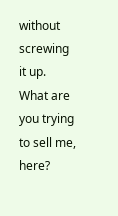without screwing it up. What are you trying to sell me, here?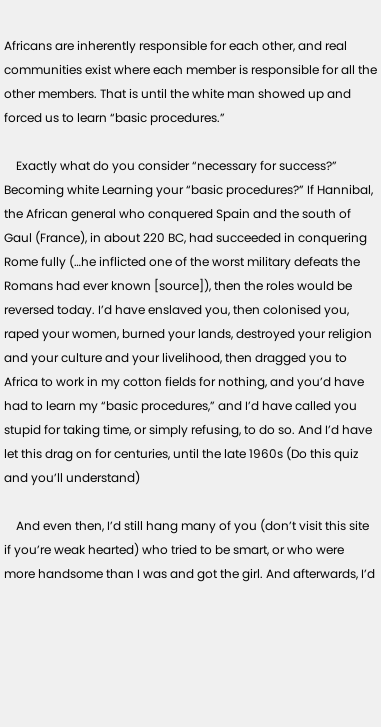Africans are inherently responsible for each other, and real communities exist where each member is responsible for all the other members. That is until the white man showed up and forced us to learn “basic procedures.”

    Exactly what do you consider “necessary for success?” Becoming white Learning your “basic procedures?” If Hannibal, the African general who conquered Spain and the south of Gaul (France), in about 220 BC, had succeeded in conquering Rome fully (…he inflicted one of the worst military defeats the Romans had ever known [source]), then the roles would be reversed today. I’d have enslaved you, then colonised you, raped your women, burned your lands, destroyed your religion and your culture and your livelihood, then dragged you to Africa to work in my cotton fields for nothing, and you’d have had to learn my “basic procedures,” and I’d have called you stupid for taking time, or simply refusing, to do so. And I’d have let this drag on for centuries, until the late 1960s (Do this quiz and you’ll understand)

    And even then, I’d still hang many of you (don’t visit this site if you’re weak hearted) who tried to be smart, or who were more handsome than I was and got the girl. And afterwards, I’d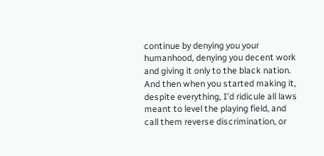continue by denying you your humanhood, denying you decent work and giving it only to the black nation. And then when you started making it, despite everything, I’d ridicule all laws meant to level the playing field, and call them reverse discrimination, or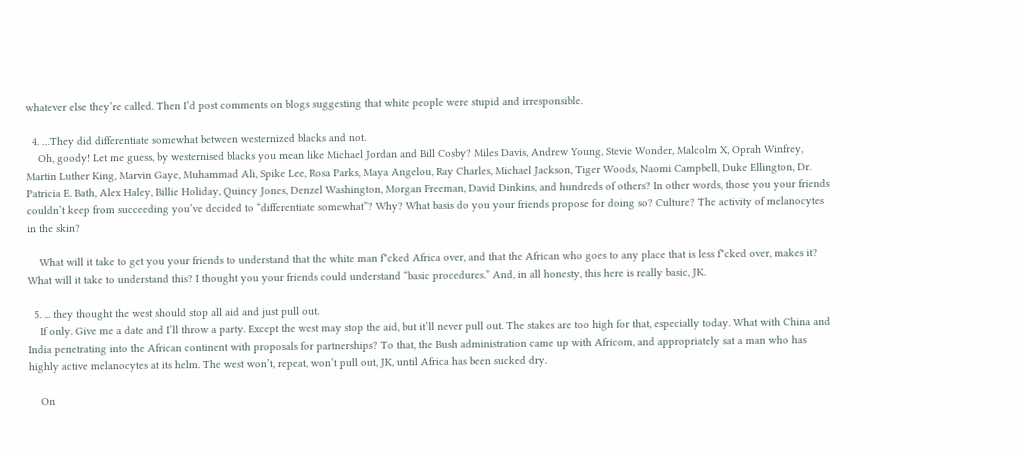whatever else they’re called. Then I’d post comments on blogs suggesting that white people were stupid and irresponsible.

  4. …They did differentiate somewhat between westernized blacks and not.
    Oh, goody! Let me guess, by westernised blacks you mean like Michael Jordan and Bill Cosby? Miles Davis, Andrew Young, Stevie Wonder, Malcolm X, Oprah Winfrey, Martin Luther King, Marvin Gaye, Muhammad Ali, Spike Lee, Rosa Parks, Maya Angelou, Ray Charles, Michael Jackson, Tiger Woods, Naomi Campbell, Duke Ellington, Dr. Patricia E. Bath, Alex Haley, Billie Holiday, Quincy Jones, Denzel Washington, Morgan Freeman, David Dinkins, and hundreds of others? In other words, those you your friends couldn’t keep from succeeding you’ve decided to “differentiate somewhat”? Why? What basis do you your friends propose for doing so? Culture? The activity of melanocytes in the skin?

    What will it take to get you your friends to understand that the white man f*cked Africa over, and that the African who goes to any place that is less f*cked over, makes it? What will it take to understand this? I thought you your friends could understand “basic procedures.” And, in all honesty, this here is really basic, JK.

  5. ... they thought the west should stop all aid and just pull out.
    If only. Give me a date and I’ll throw a party. Except the west may stop the aid, but it’ll never pull out. The stakes are too high for that, especially today. What with China and India penetrating into the African continent with proposals for partnerships? To that, the Bush administration came up with Africom, and appropriately sat a man who has highly active melanocytes at its helm. The west won’t, repeat, won’t pull out, JK, until Africa has been sucked dry.

    On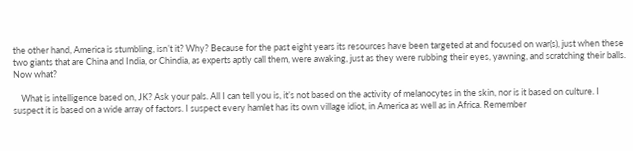the other hand, America is stumbling, isn’t it? Why? Because for the past eight years its resources have been targeted at and focused on war(s), just when these two giants that are China and India, or Chindia, as experts aptly call them, were awaking, just as they were rubbing their eyes, yawning, and scratching their balls. Now what?

    What is intelligence based on, JK? Ask your pals. All I can tell you is, it’s not based on the activity of melanocytes in the skin, nor is it based on culture. I suspect it is based on a wide array of factors. I suspect every hamlet has its own village idiot, in America as well as in Africa. Remember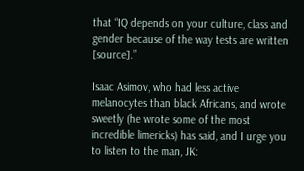that “IQ depends on your culture, class and gender because of the way tests are written [source].”

Isaac Asimov, who had less active melanocytes than black Africans, and wrote sweetly (he wrote some of the most incredible limericks) has said, and I urge you to listen to the man, JK: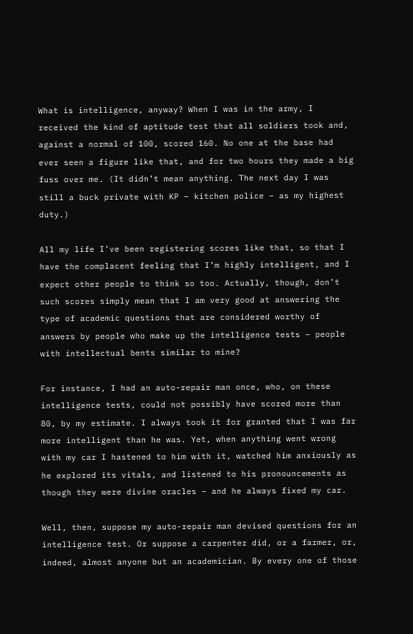What is intelligence, anyway? When I was in the army, I received the kind of aptitude test that all soldiers took and, against a normal of 100, scored 160. No one at the base had ever seen a figure like that, and for two hours they made a big fuss over me. (It didn’t mean anything. The next day I was still a buck private with KP – kitchen police – as my highest duty.)

All my life I’ve been registering scores like that, so that I have the complacent feeling that I’m highly intelligent, and I expect other people to think so too. Actually, though, don’t such scores simply mean that I am very good at answering the type of academic questions that are considered worthy of answers by people who make up the intelligence tests – people with intellectual bents similar to mine?

For instance, I had an auto-repair man once, who, on these intelligence tests, could not possibly have scored more than 80, by my estimate. I always took it for granted that I was far more intelligent than he was. Yet, when anything went wrong with my car I hastened to him with it, watched him anxiously as he explored its vitals, and listened to his pronouncements as though they were divine oracles – and he always fixed my car.

Well, then, suppose my auto-repair man devised questions for an intelligence test. Or suppose a carpenter did, or a farmer, or, indeed, almost anyone but an academician. By every one of those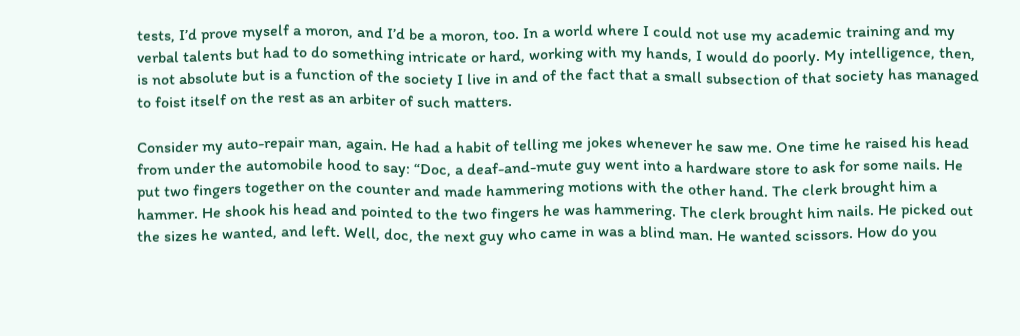tests, I’d prove myself a moron, and I’d be a moron, too. In a world where I could not use my academic training and my verbal talents but had to do something intricate or hard, working with my hands, I would do poorly. My intelligence, then, is not absolute but is a function of the society I live in and of the fact that a small subsection of that society has managed to foist itself on the rest as an arbiter of such matters.

Consider my auto-repair man, again. He had a habit of telling me jokes whenever he saw me. One time he raised his head from under the automobile hood to say: “Doc, a deaf-and-mute guy went into a hardware store to ask for some nails. He put two fingers together on the counter and made hammering motions with the other hand. The clerk brought him a hammer. He shook his head and pointed to the two fingers he was hammering. The clerk brought him nails. He picked out the sizes he wanted, and left. Well, doc, the next guy who came in was a blind man. He wanted scissors. How do you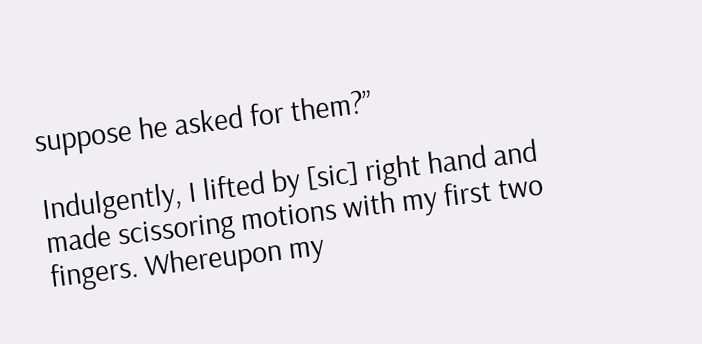suppose he asked for them?”

Indulgently, I lifted by [sic] right hand and made scissoring motions with my first two fingers. Whereupon my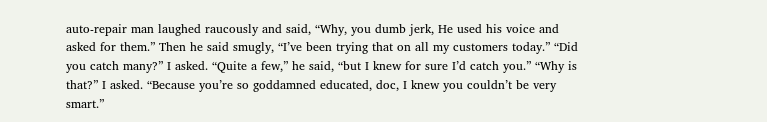auto-repair man laughed raucously and said, “Why, you dumb jerk, He used his voice and asked for them.” Then he said smugly, “I’ve been trying that on all my customers today.” “Did you catch many?” I asked. “Quite a few,” he said, “but I knew for sure I’d catch you.” “Why is that?” I asked. “Because you’re so goddamned educated, doc, I knew you couldn’t be very smart.”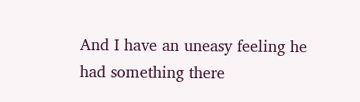And I have an uneasy feeling he had something there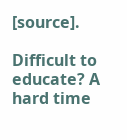[source].

Difficult to educate? A hard time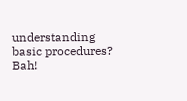understanding basic procedures? Bah!